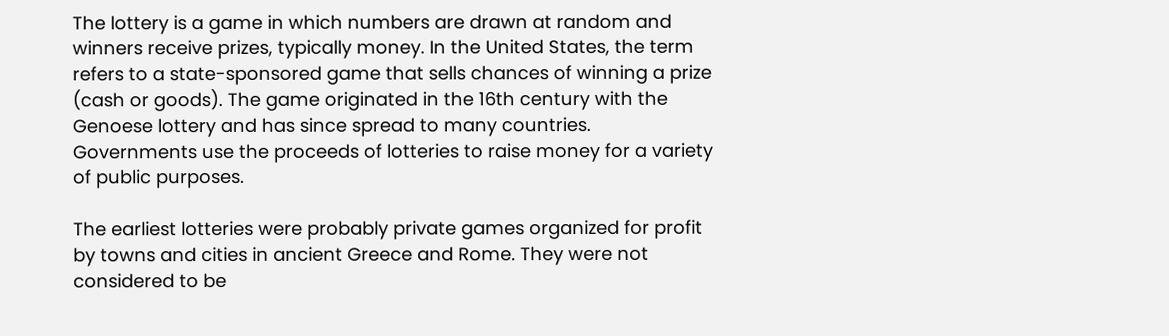The lottery is a game in which numbers are drawn at random and winners receive prizes, typically money. In the United States, the term refers to a state-sponsored game that sells chances of winning a prize (cash or goods). The game originated in the 16th century with the Genoese lottery and has since spread to many countries. Governments use the proceeds of lotteries to raise money for a variety of public purposes.

The earliest lotteries were probably private games organized for profit by towns and cities in ancient Greece and Rome. They were not considered to be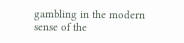gambling in the modern sense of the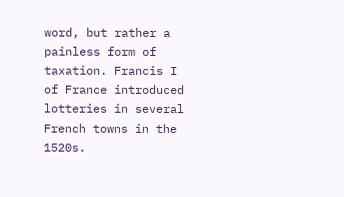word, but rather a painless form of taxation. Francis I of France introduced lotteries in several French towns in the 1520s.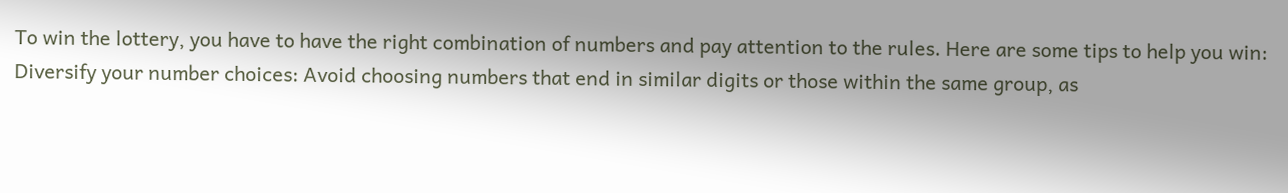To win the lottery, you have to have the right combination of numbers and pay attention to the rules. Here are some tips to help you win: Diversify your number choices: Avoid choosing numbers that end in similar digits or those within the same group, as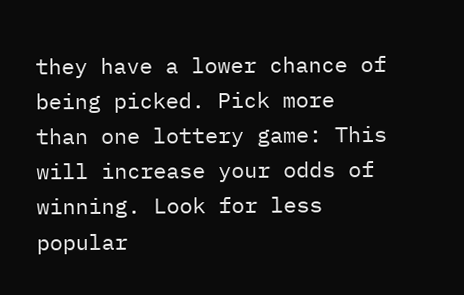they have a lower chance of being picked. Pick more than one lottery game: This will increase your odds of winning. Look for less popular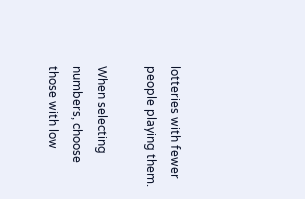lotteries with fewer people playing them.

When selecting numbers, choose those with low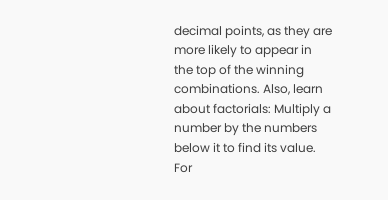decimal points, as they are more likely to appear in the top of the winning combinations. Also, learn about factorials: Multiply a number by the numbers below it to find its value. For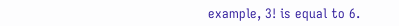example, 3! is equal to 6.